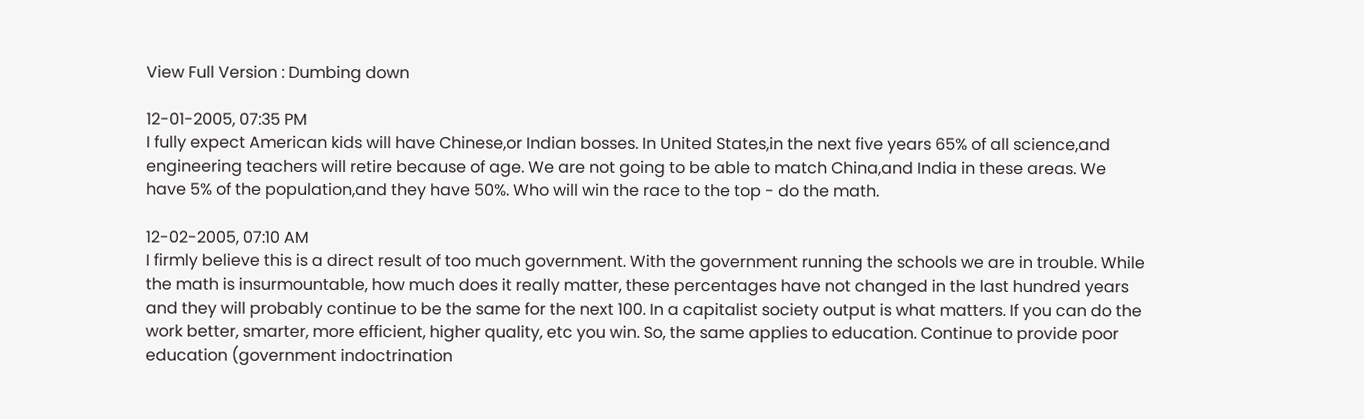View Full Version : Dumbing down

12-01-2005, 07:35 PM
I fully expect American kids will have Chinese,or Indian bosses. In United States,in the next five years 65% of all science,and engineering teachers will retire because of age. We are not going to be able to match China,and India in these areas. We have 5% of the population,and they have 50%. Who will win the race to the top - do the math.

12-02-2005, 07:10 AM
I firmly believe this is a direct result of too much government. With the government running the schools we are in trouble. While the math is insurmountable, how much does it really matter, these percentages have not changed in the last hundred years and they will probably continue to be the same for the next 100. In a capitalist society output is what matters. If you can do the work better, smarter, more efficient, higher quality, etc you win. So, the same applies to education. Continue to provide poor education (government indoctrination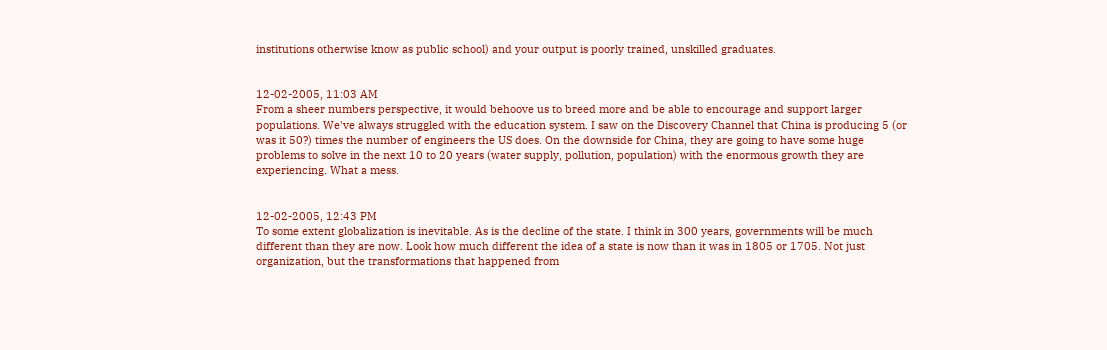institutions otherwise know as public school) and your output is poorly trained, unskilled graduates.


12-02-2005, 11:03 AM
From a sheer numbers perspective, it would behoove us to breed more and be able to encourage and support larger populations. We've always struggled with the education system. I saw on the Discovery Channel that China is producing 5 (or was it 50?) times the number of engineers the US does. On the downside for China, they are going to have some huge problems to solve in the next 10 to 20 years (water supply, pollution, population) with the enormous growth they are experiencing. What a mess.


12-02-2005, 12:43 PM
To some extent globalization is inevitable. As is the decline of the state. I think in 300 years, governments will be much different than they are now. Look how much different the idea of a state is now than it was in 1805 or 1705. Not just organization, but the transformations that happened from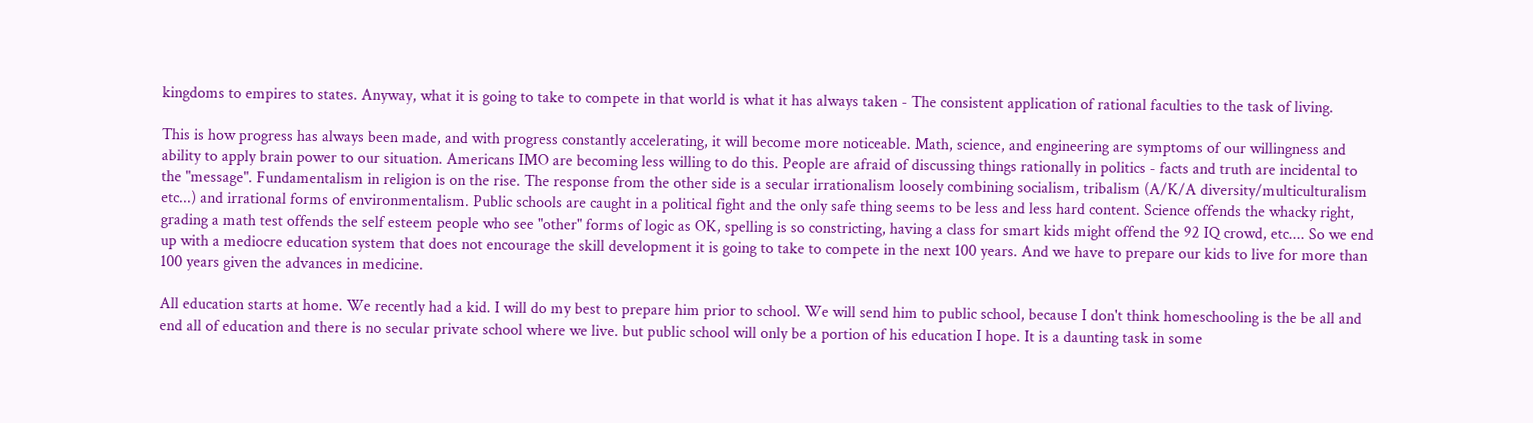kingdoms to empires to states. Anyway, what it is going to take to compete in that world is what it has always taken - The consistent application of rational faculties to the task of living.

This is how progress has always been made, and with progress constantly accelerating, it will become more noticeable. Math, science, and engineering are symptoms of our willingness and ability to apply brain power to our situation. Americans IMO are becoming less willing to do this. People are afraid of discussing things rationally in politics - facts and truth are incidental to the "message". Fundamentalism in religion is on the rise. The response from the other side is a secular irrationalism loosely combining socialism, tribalism (A/K/A diversity/multiculturalism etc...) and irrational forms of environmentalism. Public schools are caught in a political fight and the only safe thing seems to be less and less hard content. Science offends the whacky right, grading a math test offends the self esteem people who see "other" forms of logic as OK, spelling is so constricting, having a class for smart kids might offend the 92 IQ crowd, etc.... So we end up with a mediocre education system that does not encourage the skill development it is going to take to compete in the next 100 years. And we have to prepare our kids to live for more than 100 years given the advances in medicine.

All education starts at home. We recently had a kid. I will do my best to prepare him prior to school. We will send him to public school, because I don't think homeschooling is the be all and end all of education and there is no secular private school where we live. but public school will only be a portion of his education I hope. It is a daunting task in some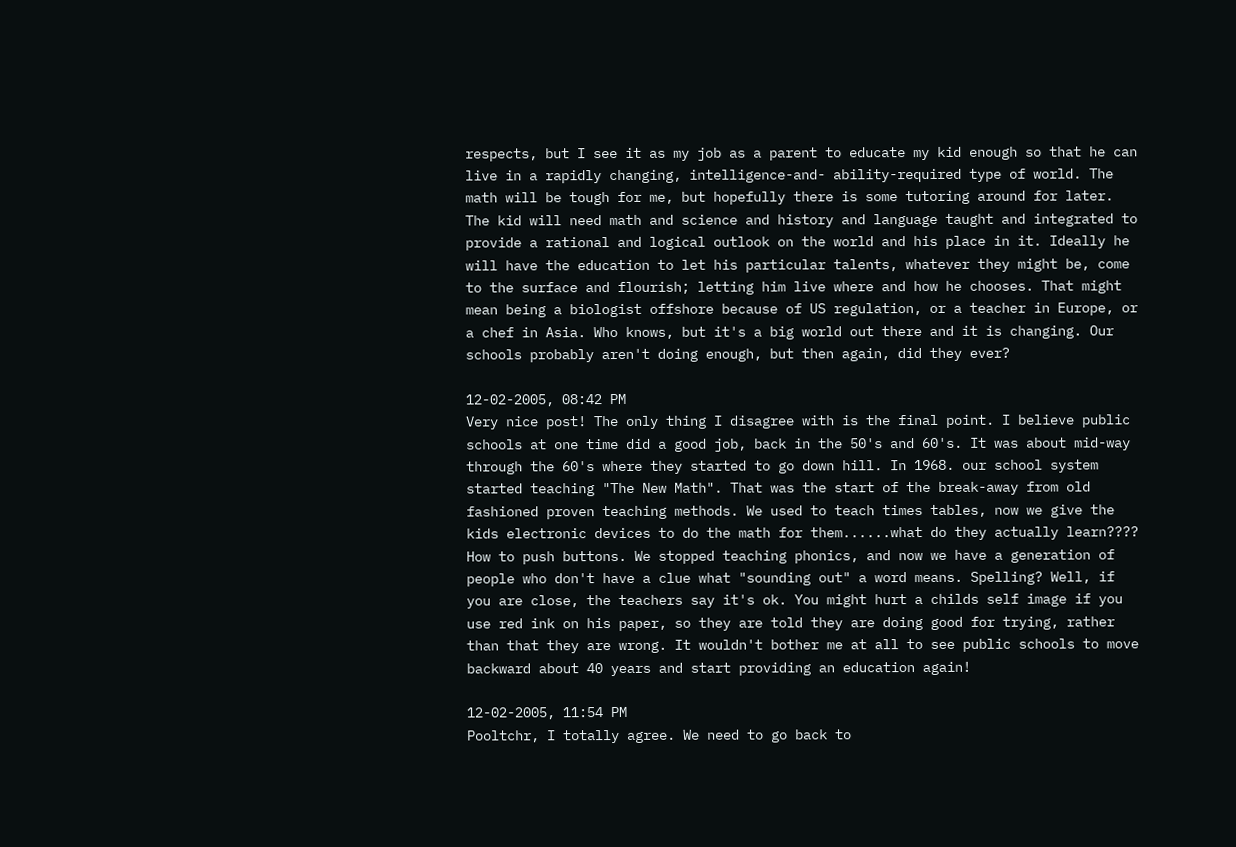respects, but I see it as my job as a parent to educate my kid enough so that he can live in a rapidly changing, intelligence-and- ability-required type of world. The math will be tough for me, but hopefully there is some tutoring around for later. The kid will need math and science and history and language taught and integrated to provide a rational and logical outlook on the world and his place in it. Ideally he will have the education to let his particular talents, whatever they might be, come to the surface and flourish; letting him live where and how he chooses. That might mean being a biologist offshore because of US regulation, or a teacher in Europe, or a chef in Asia. Who knows, but it's a big world out there and it is changing. Our schools probably aren't doing enough, but then again, did they ever?

12-02-2005, 08:42 PM
Very nice post! The only thing I disagree with is the final point. I believe public schools at one time did a good job, back in the 50's and 60's. It was about mid-way through the 60's where they started to go down hill. In 1968. our school system started teaching "The New Math". That was the start of the break-away from old fashioned proven teaching methods. We used to teach times tables, now we give the kids electronic devices to do the math for them......what do they actually learn???? How to push buttons. We stopped teaching phonics, and now we have a generation of people who don't have a clue what "sounding out" a word means. Spelling? Well, if you are close, the teachers say it's ok. You might hurt a childs self image if you use red ink on his paper, so they are told they are doing good for trying, rather than that they are wrong. It wouldn't bother me at all to see public schools to move backward about 40 years and start providing an education again!

12-02-2005, 11:54 PM
Pooltchr, I totally agree. We need to go back to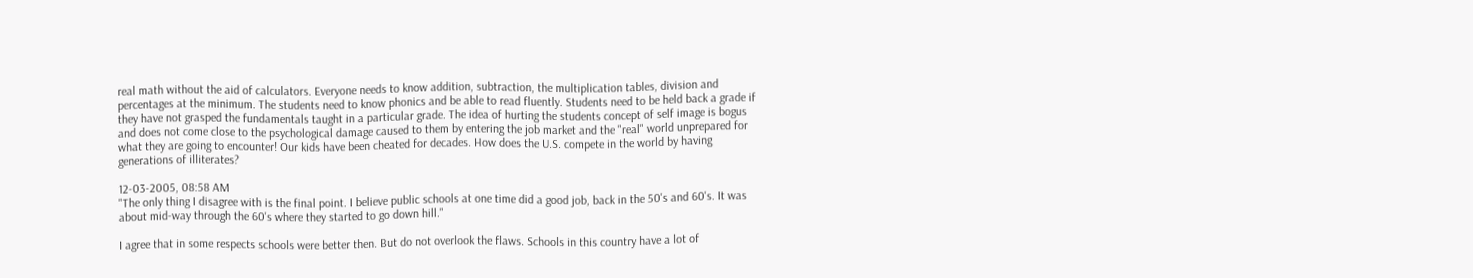real math without the aid of calculators. Everyone needs to know addition, subtraction, the multiplication tables, division and percentages at the minimum. The students need to know phonics and be able to read fluently. Students need to be held back a grade if they have not grasped the fundamentals taught in a particular grade. The idea of hurting the students concept of self image is bogus and does not come close to the psychological damage caused to them by entering the job market and the "real" world unprepared for what they are going to encounter! Our kids have been cheated for decades. How does the U.S. compete in the world by having generations of illiterates?

12-03-2005, 08:58 AM
"The only thing I disagree with is the final point. I believe public schools at one time did a good job, back in the 50's and 60's. It was about mid-way through the 60's where they started to go down hill."

I agree that in some respects schools were better then. But do not overlook the flaws. Schools in this country have a lot of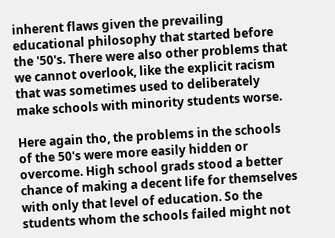inherent flaws given the prevailing educational philosophy that started before the '50's. There were also other problems that we cannot overlook, like the explicit racism that was sometimes used to deliberately make schools with minority students worse.

Here again tho, the problems in the schools of the 50's were more easily hidden or overcome. High school grads stood a better chance of making a decent life for themselves with only that level of education. So the students whom the schools failed might not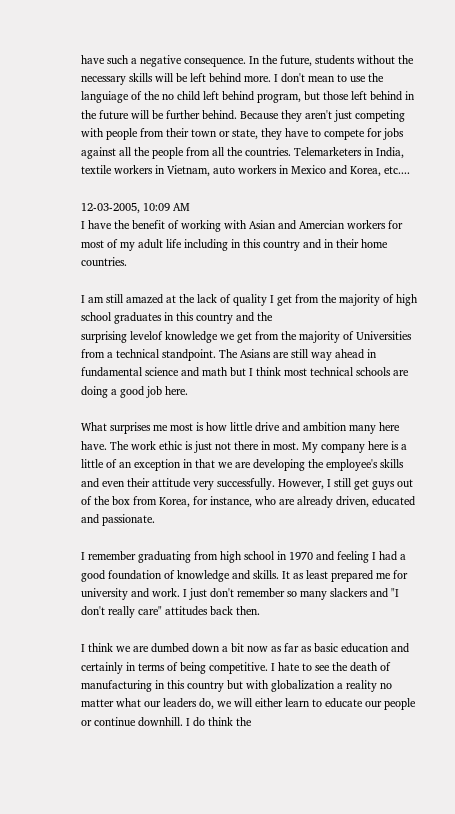have such a negative consequence. In the future, students without the necessary skills will be left behind more. I don't mean to use the languiage of the no child left behind program, but those left behind in the future will be further behind. Because they aren't just competing with people from their town or state, they have to compete for jobs against all the people from all the countries. Telemarketers in India, textile workers in Vietnam, auto workers in Mexico and Korea, etc....

12-03-2005, 10:09 AM
I have the benefit of working with Asian and Amercian workers for most of my adult life including in this country and in their home countries.

I am still amazed at the lack of quality I get from the majority of high school graduates in this country and the
surprising levelof knowledge we get from the majority of Universities from a technical standpoint. The Asians are still way ahead in fundamental science and math but I think most technical schools are doing a good job here.

What surprises me most is how little drive and ambition many here have. The work ethic is just not there in most. My company here is a little of an exception in that we are developing the employee's skills and even their attitude very successfully. However, I still get guys out of the box from Korea, for instance, who are already driven, educated and passionate.

I remember graduating from high school in 1970 and feeling I had a good foundation of knowledge and skills. It as least prepared me for university and work. I just don't remember so many slackers and "I don't really care" attitudes back then.

I think we are dumbed down a bit now as far as basic education and certainly in terms of being competitive. I hate to see the death of manufacturing in this country but with globalization a reality no matter what our leaders do, we will either learn to educate our people or continue downhill. I do think the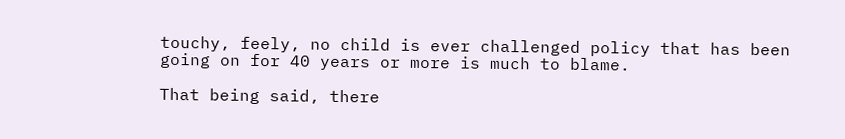touchy, feely, no child is ever challenged policy that has been going on for 40 years or more is much to blame.

That being said, there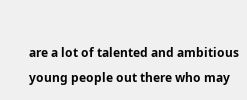are a lot of talented and ambitious young people out there who may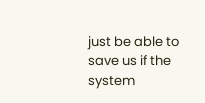just be able to save us if the system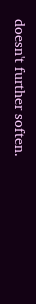doesn't further soften.